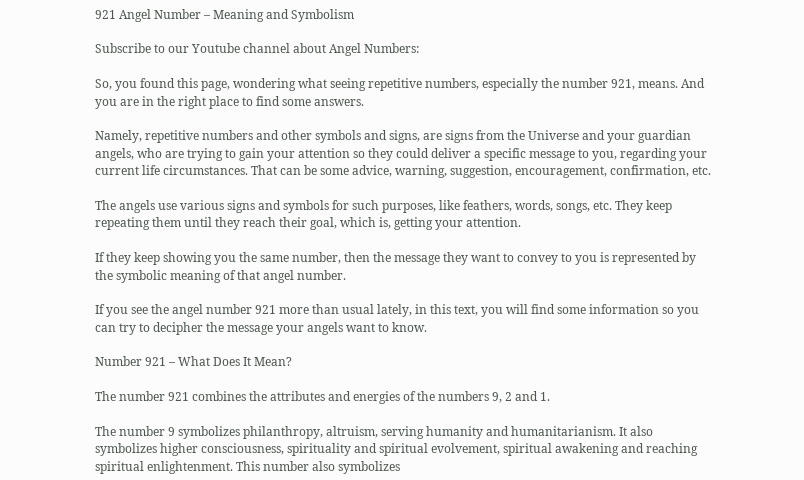921 Angel Number – Meaning and Symbolism

Subscribe to our Youtube channel about Angel Numbers:

So, you found this page, wondering what seeing repetitive numbers, especially the number 921, means. And you are in the right place to find some answers.

Namely, repetitive numbers and other symbols and signs, are signs from the Universe and your guardian angels, who are trying to gain your attention so they could deliver a specific message to you, regarding your current life circumstances. That can be some advice, warning, suggestion, encouragement, confirmation, etc.

The angels use various signs and symbols for such purposes, like feathers, words, songs, etc. They keep repeating them until they reach their goal, which is, getting your attention.

If they keep showing you the same number, then the message they want to convey to you is represented by the symbolic meaning of that angel number.

If you see the angel number 921 more than usual lately, in this text, you will find some information so you can try to decipher the message your angels want to know.

Number 921 – What Does It Mean?

The number 921 combines the attributes and energies of the numbers 9, 2 and 1.

The number 9 symbolizes philanthropy, altruism, serving humanity and humanitarianism. It also symbolizes higher consciousness, spirituality and spiritual evolvement, spiritual awakening and reaching spiritual enlightenment. This number also symbolizes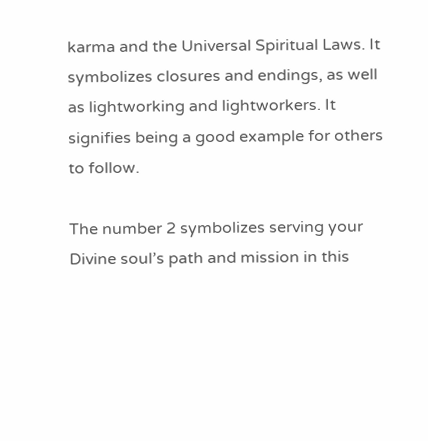karma and the Universal Spiritual Laws. It symbolizes closures and endings, as well as lightworking and lightworkers. It signifies being a good example for others to follow.

The number 2 symbolizes serving your Divine soul’s path and mission in this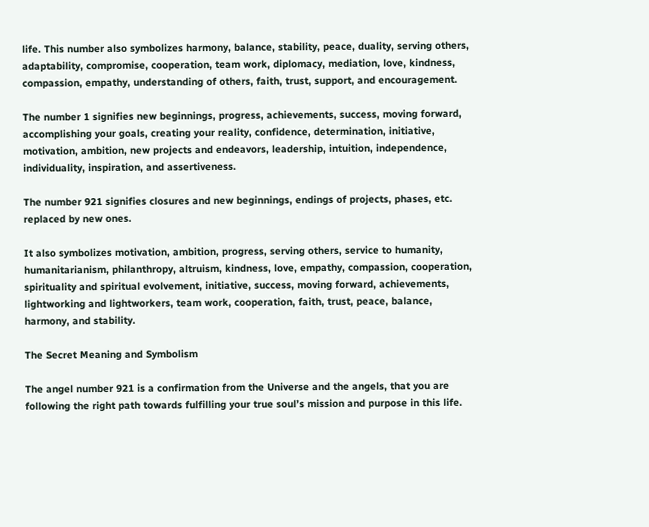life. This number also symbolizes harmony, balance, stability, peace, duality, serving others, adaptability, compromise, cooperation, team work, diplomacy, mediation, love, kindness, compassion, empathy, understanding of others, faith, trust, support, and encouragement.

The number 1 signifies new beginnings, progress, achievements, success, moving forward, accomplishing your goals, creating your reality, confidence, determination, initiative, motivation, ambition, new projects and endeavors, leadership, intuition, independence, individuality, inspiration, and assertiveness.

The number 921 signifies closures and new beginnings, endings of projects, phases, etc. replaced by new ones.

It also symbolizes motivation, ambition, progress, serving others, service to humanity, humanitarianism, philanthropy, altruism, kindness, love, empathy, compassion, cooperation, spirituality and spiritual evolvement, initiative, success, moving forward, achievements, lightworking and lightworkers, team work, cooperation, faith, trust, peace, balance, harmony, and stability.

The Secret Meaning and Symbolism

The angel number 921 is a confirmation from the Universe and the angels, that you are following the right path towards fulfilling your true soul’s mission and purpose in this life.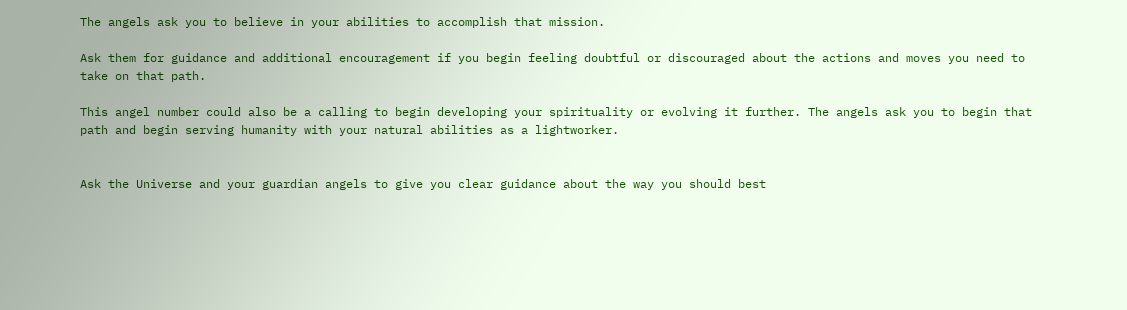The angels ask you to believe in your abilities to accomplish that mission.

Ask them for guidance and additional encouragement if you begin feeling doubtful or discouraged about the actions and moves you need to take on that path.

This angel number could also be a calling to begin developing your spirituality or evolving it further. The angels ask you to begin that path and begin serving humanity with your natural abilities as a lightworker.


Ask the Universe and your guardian angels to give you clear guidance about the way you should best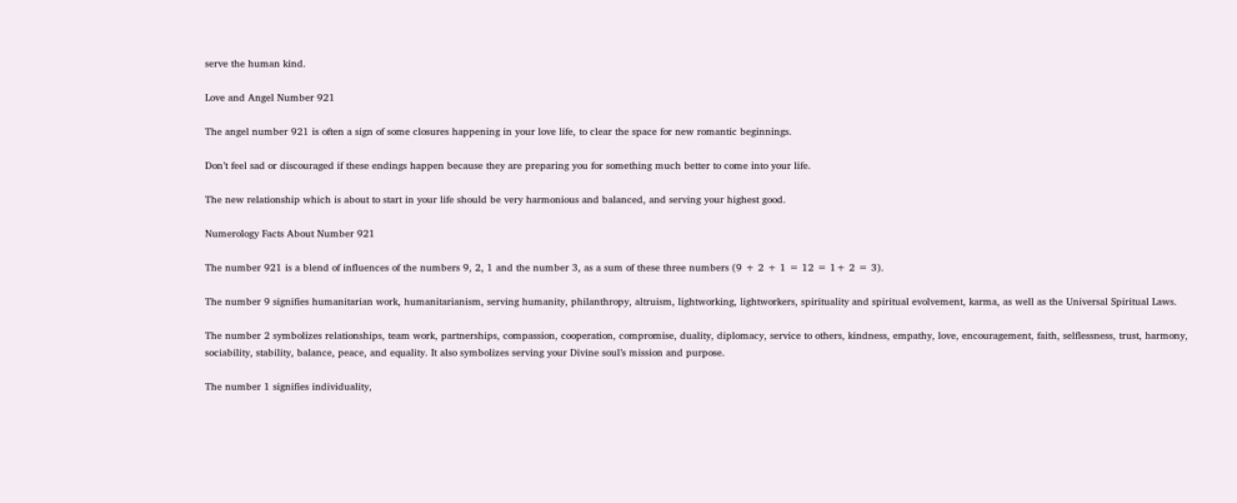serve the human kind.

Love and Angel Number 921

The angel number 921 is often a sign of some closures happening in your love life, to clear the space for new romantic beginnings.

Don’t feel sad or discouraged if these endings happen because they are preparing you for something much better to come into your life.

The new relationship which is about to start in your life should be very harmonious and balanced, and serving your highest good.

Numerology Facts About Number 921

The number 921 is a blend of influences of the numbers 9, 2, 1 and the number 3, as a sum of these three numbers (9 + 2 + 1 = 12 = 1+ 2 = 3).

The number 9 signifies humanitarian work, humanitarianism, serving humanity, philanthropy, altruism, lightworking, lightworkers, spirituality and spiritual evolvement, karma, as well as the Universal Spiritual Laws.

The number 2 symbolizes relationships, team work, partnerships, compassion, cooperation, compromise, duality, diplomacy, service to others, kindness, empathy, love, encouragement, faith, selflessness, trust, harmony, sociability, stability, balance, peace, and equality. It also symbolizes serving your Divine soul’s mission and purpose.

The number 1 signifies individuality,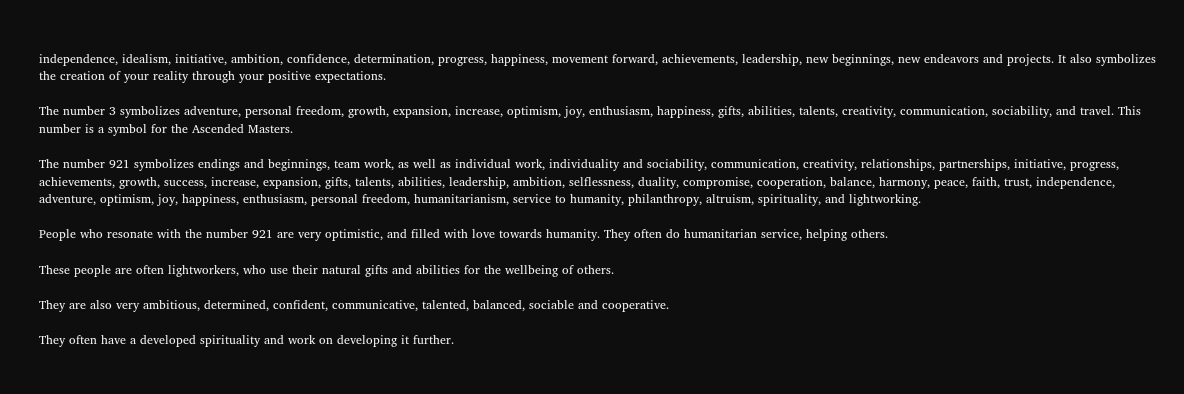independence, idealism, initiative, ambition, confidence, determination, progress, happiness, movement forward, achievements, leadership, new beginnings, new endeavors and projects. It also symbolizes the creation of your reality through your positive expectations.

The number 3 symbolizes adventure, personal freedom, growth, expansion, increase, optimism, joy, enthusiasm, happiness, gifts, abilities, talents, creativity, communication, sociability, and travel. This number is a symbol for the Ascended Masters.

The number 921 symbolizes endings and beginnings, team work, as well as individual work, individuality and sociability, communication, creativity, relationships, partnerships, initiative, progress, achievements, growth, success, increase, expansion, gifts, talents, abilities, leadership, ambition, selflessness, duality, compromise, cooperation, balance, harmony, peace, faith, trust, independence, adventure, optimism, joy, happiness, enthusiasm, personal freedom, humanitarianism, service to humanity, philanthropy, altruism, spirituality, and lightworking.

People who resonate with the number 921 are very optimistic, and filled with love towards humanity. They often do humanitarian service, helping others.

These people are often lightworkers, who use their natural gifts and abilities for the wellbeing of others.

They are also very ambitious, determined, confident, communicative, talented, balanced, sociable and cooperative.

They often have a developed spirituality and work on developing it further.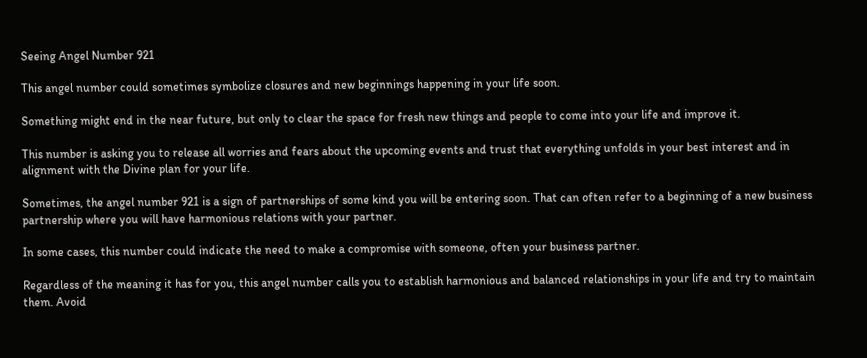Seeing Angel Number 921

This angel number could sometimes symbolize closures and new beginnings happening in your life soon.

Something might end in the near future, but only to clear the space for fresh new things and people to come into your life and improve it.

This number is asking you to release all worries and fears about the upcoming events and trust that everything unfolds in your best interest and in alignment with the Divine plan for your life.

Sometimes, the angel number 921 is a sign of partnerships of some kind you will be entering soon. That can often refer to a beginning of a new business partnership where you will have harmonious relations with your partner.

In some cases, this number could indicate the need to make a compromise with someone, often your business partner.

Regardless of the meaning it has for you, this angel number calls you to establish harmonious and balanced relationships in your life and try to maintain them. Avoid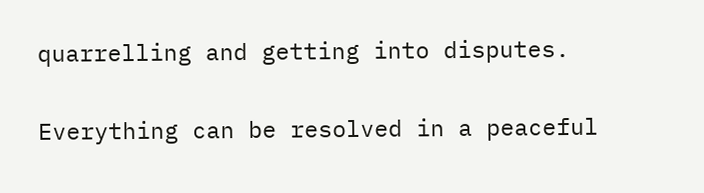quarrelling and getting into disputes.

Everything can be resolved in a peaceful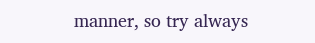manner, so try always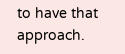to have that approach.